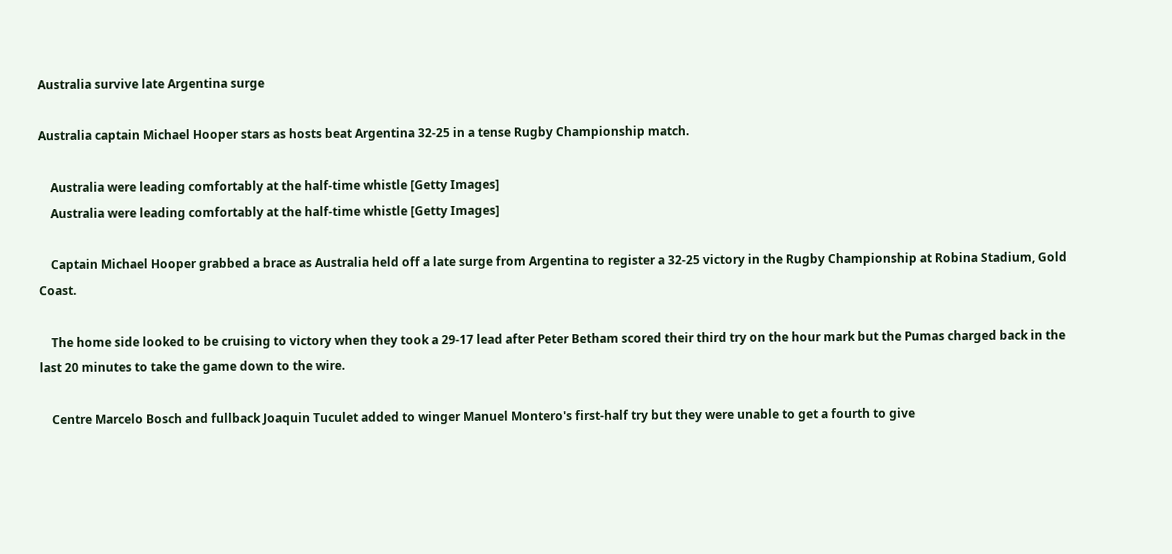Australia survive late Argentina surge

Australia captain Michael Hooper stars as hosts beat Argentina 32-25 in a tense Rugby Championship match.

    Australia were leading comfortably at the half-time whistle [Getty Images]
    Australia were leading comfortably at the half-time whistle [Getty Images]

    Captain Michael Hooper grabbed a brace as Australia held off a late surge from Argentina to register a 32-25 victory in the Rugby Championship at Robina Stadium, Gold Coast.

    The home side looked to be cruising to victory when they took a 29-17 lead after Peter Betham scored their third try on the hour mark but the Pumas charged back in the last 20 minutes to take the game down to the wire.

    Centre Marcelo Bosch and fullback Joaquin Tuculet added to winger Manuel Montero's first-half try but they were unable to get a fourth to give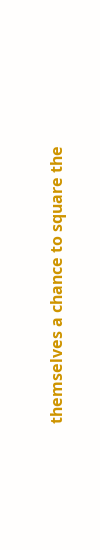themselves a chance to square the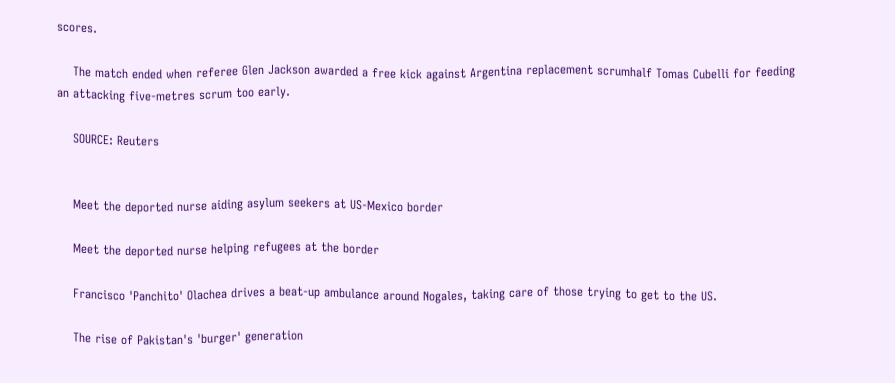scores.

    The match ended when referee Glen Jackson awarded a free kick against Argentina replacement scrumhalf Tomas Cubelli for feeding an attacking five-metres scrum too early.

    SOURCE: Reuters


    Meet the deported nurse aiding asylum seekers at US-Mexico border

    Meet the deported nurse helping refugees at the border

    Francisco 'Panchito' Olachea drives a beat-up ambulance around Nogales, taking care of those trying to get to the US.

    The rise of Pakistan's 'burger' generation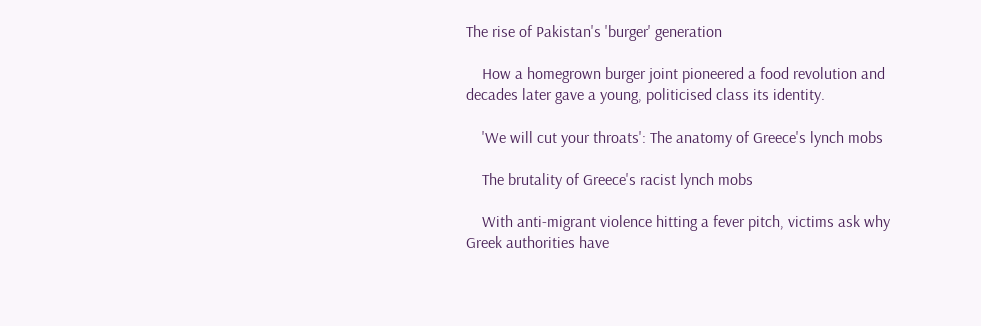The rise of Pakistan's 'burger' generation

    How a homegrown burger joint pioneered a food revolution and decades later gave a young, politicised class its identity.

    'We will cut your throats': The anatomy of Greece's lynch mobs

    The brutality of Greece's racist lynch mobs

    With anti-migrant violence hitting a fever pitch, victims ask why Greek authorities have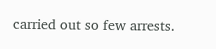carried out so few arrests.